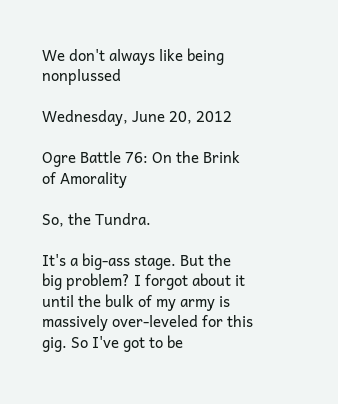We don't always like being nonplussed

Wednesday, June 20, 2012

Ogre Battle 76: On the Brink of Amorality

So, the Tundra.

It's a big-ass stage. But the big problem? I forgot about it until the bulk of my army is massively over-leveled for this gig. So I've got to be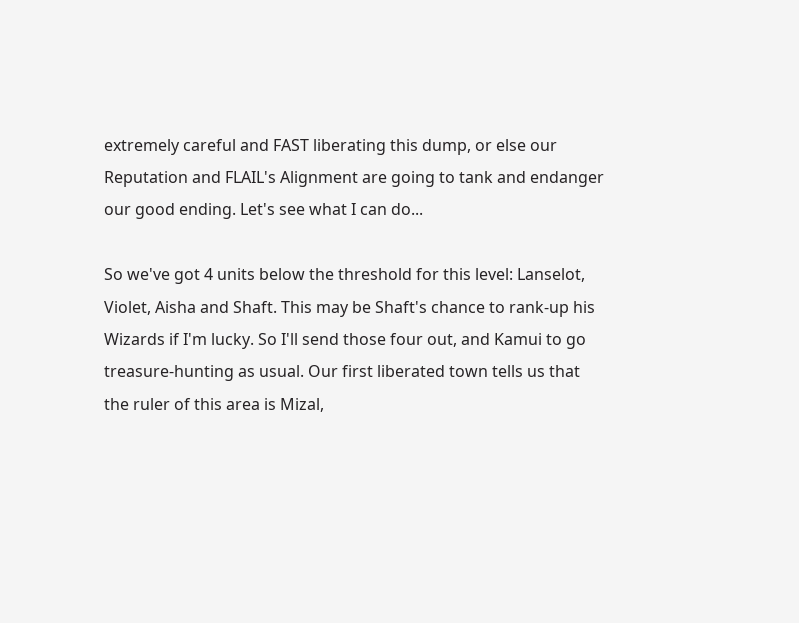extremely careful and FAST liberating this dump, or else our Reputation and FLAIL's Alignment are going to tank and endanger our good ending. Let's see what I can do...

So we've got 4 units below the threshold for this level: Lanselot, Violet, Aisha and Shaft. This may be Shaft's chance to rank-up his Wizards if I'm lucky. So I'll send those four out, and Kamui to go treasure-hunting as usual. Our first liberated town tells us that the ruler of this area is Mizal,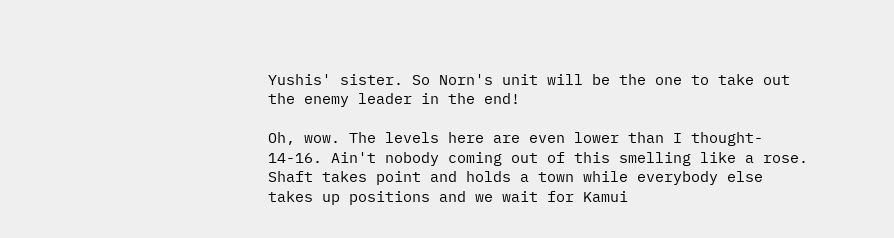Yushis' sister. So Norn's unit will be the one to take out the enemy leader in the end!

Oh, wow. The levels here are even lower than I thought- 14-16. Ain't nobody coming out of this smelling like a rose. Shaft takes point and holds a town while everybody else takes up positions and we wait for Kamui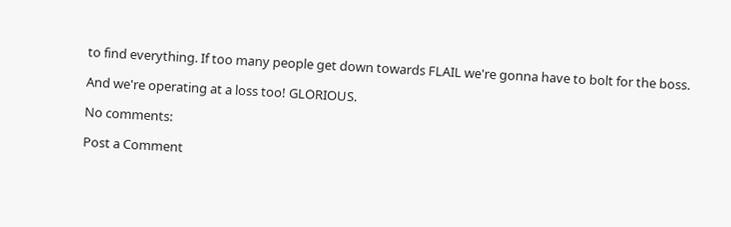to find everything. If too many people get down towards FLAIL we're gonna have to bolt for the boss.

And we're operating at a loss too! GLORIOUS.

No comments:

Post a Comment